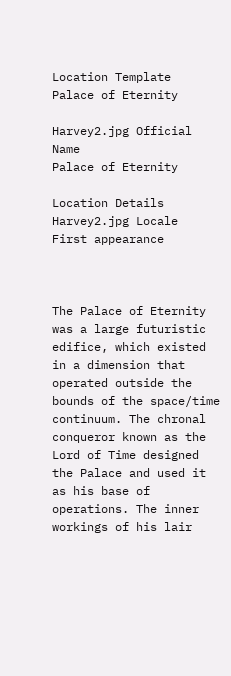Location Template
Palace of Eternity

Harvey2.jpg Official Name
Palace of Eternity

Location Details
Harvey2.jpg Locale
First appearance



The Palace of Eternity was a large futuristic edifice, which existed in a dimension that operated outside the bounds of the space/time continuum. The chronal conqueror known as the Lord of Time designed the Palace and used it as his base of operations. The inner workings of his lair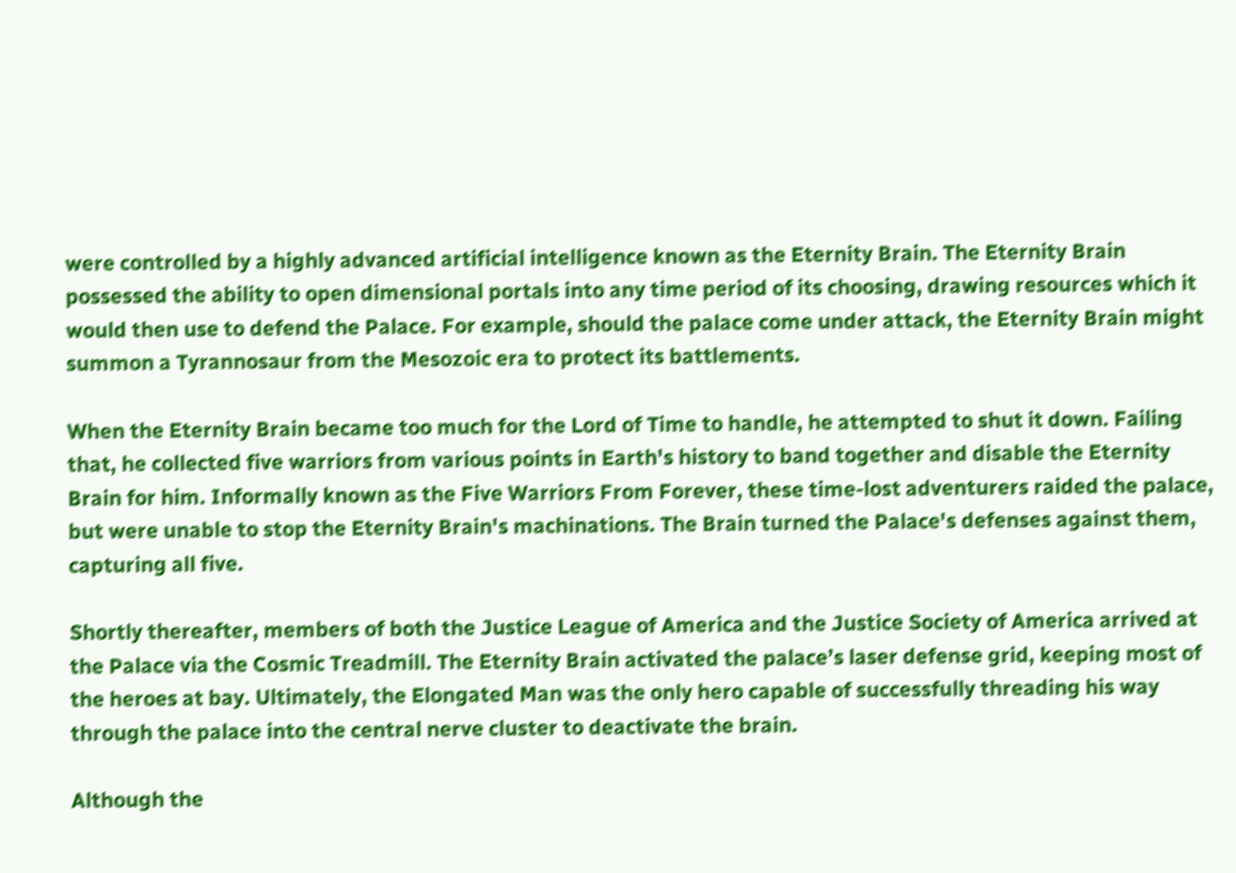were controlled by a highly advanced artificial intelligence known as the Eternity Brain. The Eternity Brain possessed the ability to open dimensional portals into any time period of its choosing, drawing resources which it would then use to defend the Palace. For example, should the palace come under attack, the Eternity Brain might summon a Tyrannosaur from the Mesozoic era to protect its battlements.

When the Eternity Brain became too much for the Lord of Time to handle, he attempted to shut it down. Failing that, he collected five warriors from various points in Earth's history to band together and disable the Eternity Brain for him. Informally known as the Five Warriors From Forever, these time-lost adventurers raided the palace, but were unable to stop the Eternity Brain's machinations. The Brain turned the Palace's defenses against them, capturing all five.

Shortly thereafter, members of both the Justice League of America and the Justice Society of America arrived at the Palace via the Cosmic Treadmill. The Eternity Brain activated the palace’s laser defense grid, keeping most of the heroes at bay. Ultimately, the Elongated Man was the only hero capable of successfully threading his way through the palace into the central nerve cluster to deactivate the brain.

Although the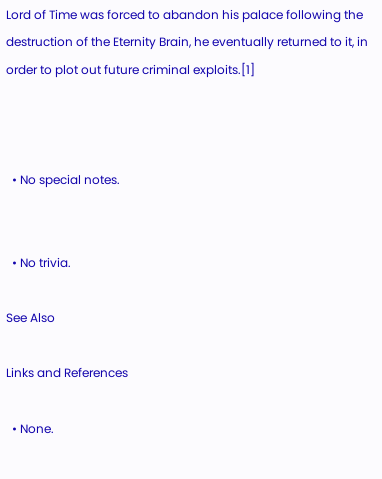Lord of Time was forced to abandon his palace following the destruction of the Eternity Brain, he eventually returned to it, in order to plot out future criminal exploits.[1]



  • No special notes.


  • No trivia.

See Also

Links and References

  • None.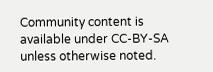Community content is available under CC-BY-SA unless otherwise noted.